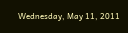Wednesday, May 11, 2011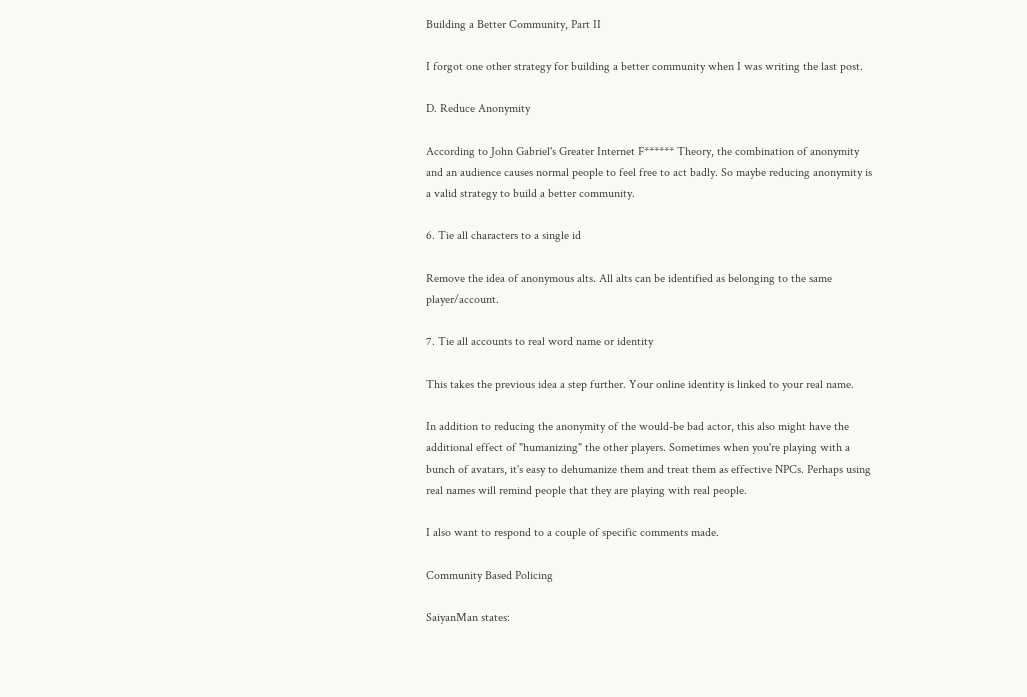Building a Better Community, Part II

I forgot one other strategy for building a better community when I was writing the last post.

D. Reduce Anonymity

According to John Gabriel's Greater Internet F****** Theory, the combination of anonymity and an audience causes normal people to feel free to act badly. So maybe reducing anonymity is a valid strategy to build a better community.

6. Tie all characters to a single id

Remove the idea of anonymous alts. All alts can be identified as belonging to the same player/account.

7. Tie all accounts to real word name or identity

This takes the previous idea a step further. Your online identity is linked to your real name.

In addition to reducing the anonymity of the would-be bad actor, this also might have the additional effect of "humanizing" the other players. Sometimes when you're playing with a bunch of avatars, it's easy to dehumanize them and treat them as effective NPCs. Perhaps using real names will remind people that they are playing with real people.

I also want to respond to a couple of specific comments made.

Community Based Policing

SaiyanMan states: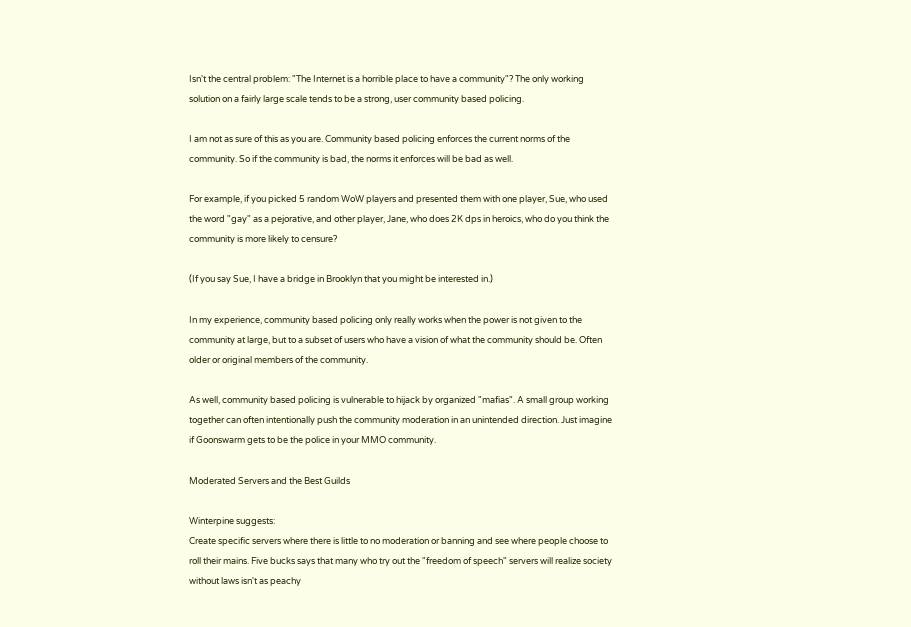Isn't the central problem: "The Internet is a horrible place to have a community"? The only working solution on a fairly large scale tends to be a strong, user community based policing.

I am not as sure of this as you are. Community based policing enforces the current norms of the community. So if the community is bad, the norms it enforces will be bad as well.

For example, if you picked 5 random WoW players and presented them with one player, Sue, who used the word "gay" as a pejorative, and other player, Jane, who does 2K dps in heroics, who do you think the community is more likely to censure?

(If you say Sue, I have a bridge in Brooklyn that you might be interested in.)

In my experience, community based policing only really works when the power is not given to the community at large, but to a subset of users who have a vision of what the community should be. Often older or original members of the community.

As well, community based policing is vulnerable to hijack by organized "mafias". A small group working together can often intentionally push the community moderation in an unintended direction. Just imagine if Goonswarm gets to be the police in your MMO community.

Moderated Servers and the Best Guilds

Winterpine suggests:
Create specific servers where there is little to no moderation or banning and see where people choose to roll their mains. Five bucks says that many who try out the "freedom of speech" servers will realize society without laws isn't as peachy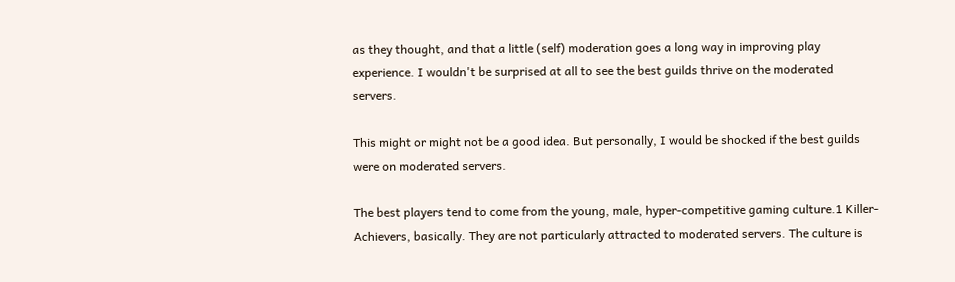as they thought, and that a little (self) moderation goes a long way in improving play experience. I wouldn't be surprised at all to see the best guilds thrive on the moderated servers.

This might or might not be a good idea. But personally, I would be shocked if the best guilds were on moderated servers.

The best players tend to come from the young, male, hyper-competitive gaming culture.1 Killer-Achievers, basically. They are not particularly attracted to moderated servers. The culture is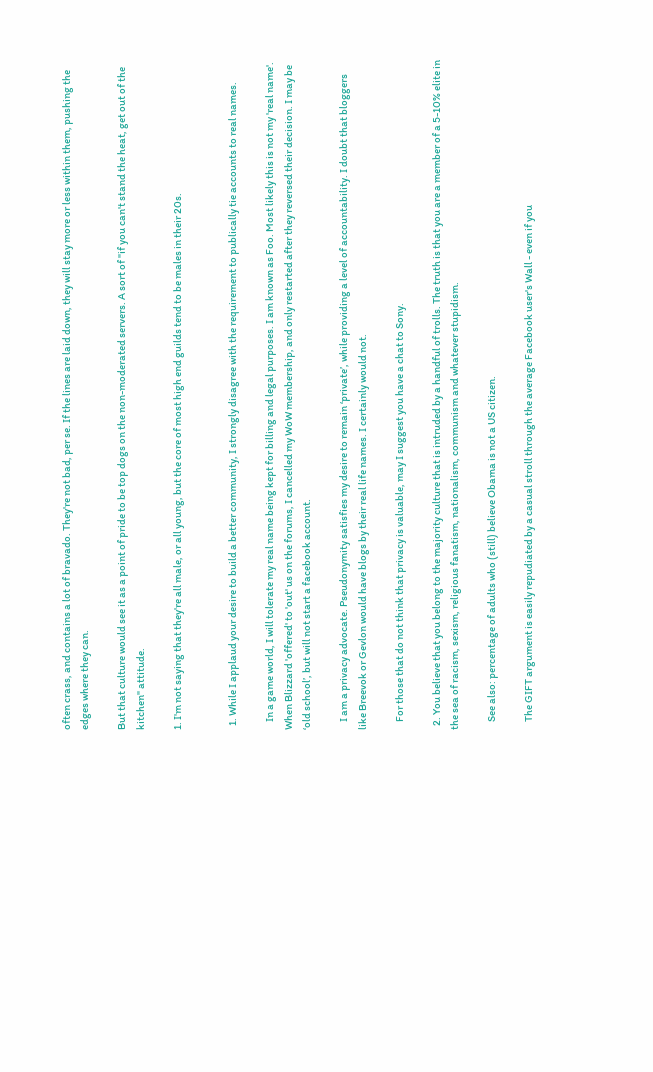often crass, and contains a lot of bravado. They're not bad, per se. If the lines are laid down, they will stay more or less within them, pushing the edges where they can.

But that culture would see it as a point of pride to be top dogs on the non-moderated servers. A sort of "if you can't stand the heat, get out of the kitchen" attitude.

1. I'm not saying that they're all male, or all young, but the core of most high end guilds tend to be males in their 20s.


  1. While I applaud your desire to build a better community, I strongly disagree with the requirement to publically tie accounts to real names.

    In a game world, I will tolerate my real name being kept for billing and legal purposes. I am known as Foo. Most likely this is not my 'real name'. When Blizzard 'offered' to 'out' us on the forums, I cancelled my WoW membership, and only restarted after they reversed their decision. I may be ‘old school’, but will not start a facebook account.

    I am a privacy advocate. Pseudonymity satisfies my desire to remain ‘private’, while providing a level of accountability. I doubt that bloggers like Breevok or Gevlon would have blogs by their real life names. I certainly would not.

    For those that do not think that privacy is valuable, may I suggest you have a chat to Sony.

  2. You believe that you belong to the majority culture that is intruded by a handful of trolls. The truth is that you are a member of a 5-10% elite in the sea of racism, sexism, religious fanatism, nationalism, communism and whatever stupidism.

    See also: percentage of adults who (still) believe Obama is not a US citizen.

    The GIFT argument is easily repudiated by a casual stroll through the average Facebook user's Wall - even if you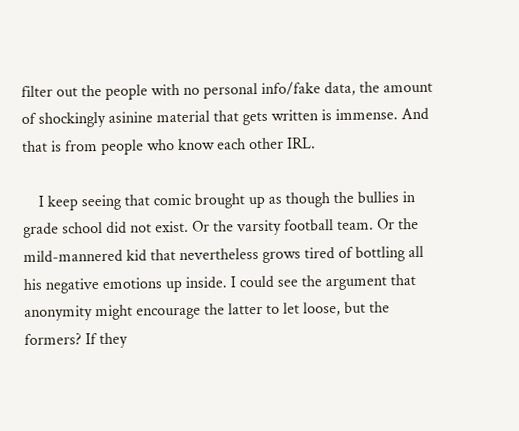filter out the people with no personal info/fake data, the amount of shockingly asinine material that gets written is immense. And that is from people who know each other IRL.

    I keep seeing that comic brought up as though the bullies in grade school did not exist. Or the varsity football team. Or the mild-mannered kid that nevertheless grows tired of bottling all his negative emotions up inside. I could see the argument that anonymity might encourage the latter to let loose, but the formers? If they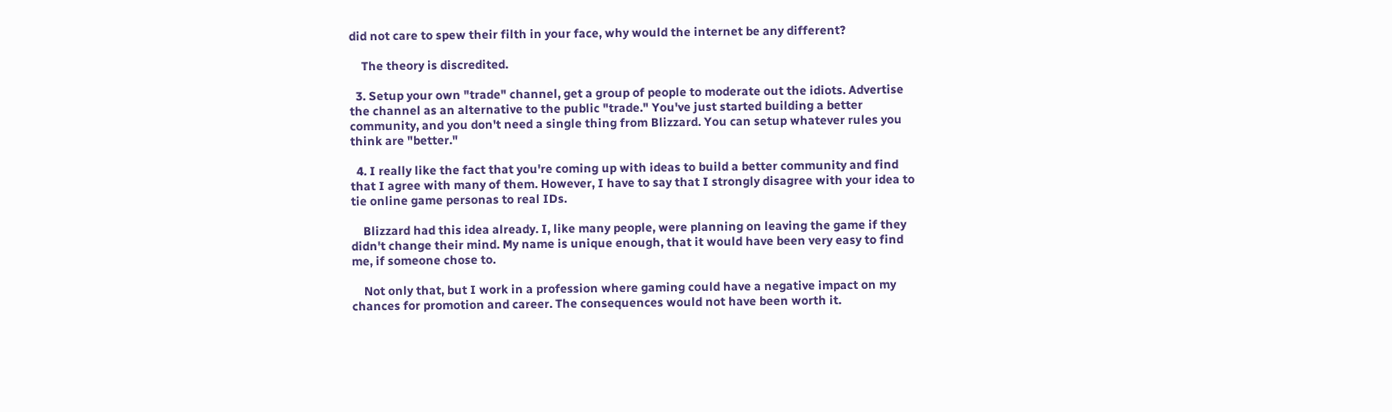did not care to spew their filth in your face, why would the internet be any different?

    The theory is discredited.

  3. Setup your own "trade" channel, get a group of people to moderate out the idiots. Advertise the channel as an alternative to the public "trade." You've just started building a better community, and you don't need a single thing from Blizzard. You can setup whatever rules you think are "better."

  4. I really like the fact that you're coming up with ideas to build a better community and find that I agree with many of them. However, I have to say that I strongly disagree with your idea to tie online game personas to real IDs.

    Blizzard had this idea already. I, like many people, were planning on leaving the game if they didn't change their mind. My name is unique enough, that it would have been very easy to find me, if someone chose to.

    Not only that, but I work in a profession where gaming could have a negative impact on my chances for promotion and career. The consequences would not have been worth it.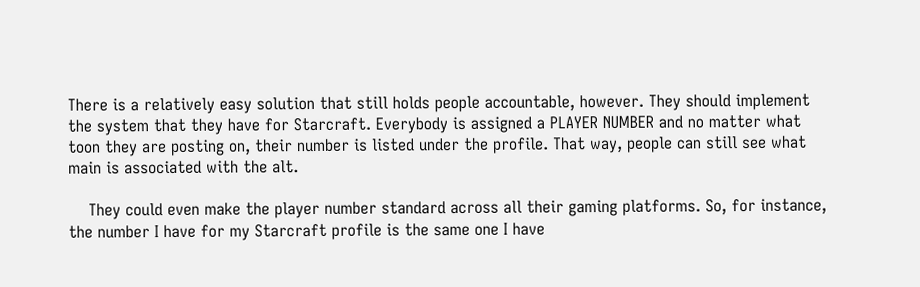There is a relatively easy solution that still holds people accountable, however. They should implement the system that they have for Starcraft. Everybody is assigned a PLAYER NUMBER and no matter what toon they are posting on, their number is listed under the profile. That way, people can still see what main is associated with the alt.

    They could even make the player number standard across all their gaming platforms. So, for instance, the number I have for my Starcraft profile is the same one I have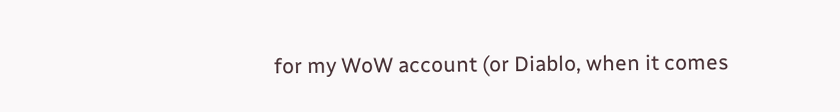for my WoW account (or Diablo, when it comes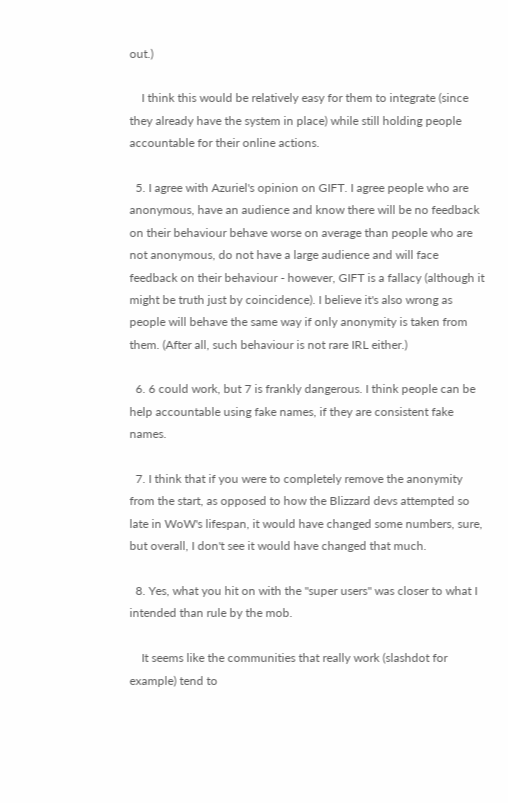out.)

    I think this would be relatively easy for them to integrate (since they already have the system in place) while still holding people accountable for their online actions.

  5. I agree with Azuriel's opinion on GIFT. I agree people who are anonymous, have an audience and know there will be no feedback on their behaviour behave worse on average than people who are not anonymous, do not have a large audience and will face feedback on their behaviour - however, GIFT is a fallacy (although it might be truth just by coincidence). I believe it's also wrong as people will behave the same way if only anonymity is taken from them. (After all, such behaviour is not rare IRL either.)

  6. 6 could work, but 7 is frankly dangerous. I think people can be help accountable using fake names, if they are consistent fake names.

  7. I think that if you were to completely remove the anonymity from the start, as opposed to how the Blizzard devs attempted so late in WoW's lifespan, it would have changed some numbers, sure, but overall, I don't see it would have changed that much.

  8. Yes, what you hit on with the "super users" was closer to what I intended than rule by the mob.

    It seems like the communities that really work (slashdot for example) tend to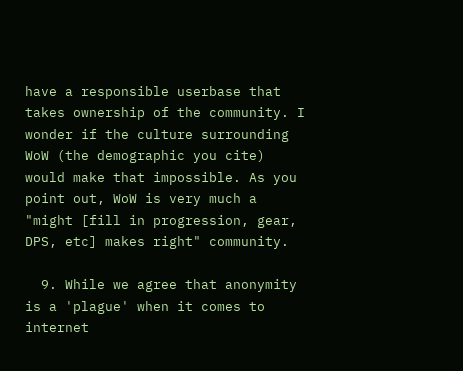have a responsible userbase that takes ownership of the community. I wonder if the culture surrounding WoW (the demographic you cite) would make that impossible. As you point out, WoW is very much a "might [fill in progression, gear, DPS, etc] makes right" community.

  9. While we agree that anonymity is a 'plague' when it comes to internet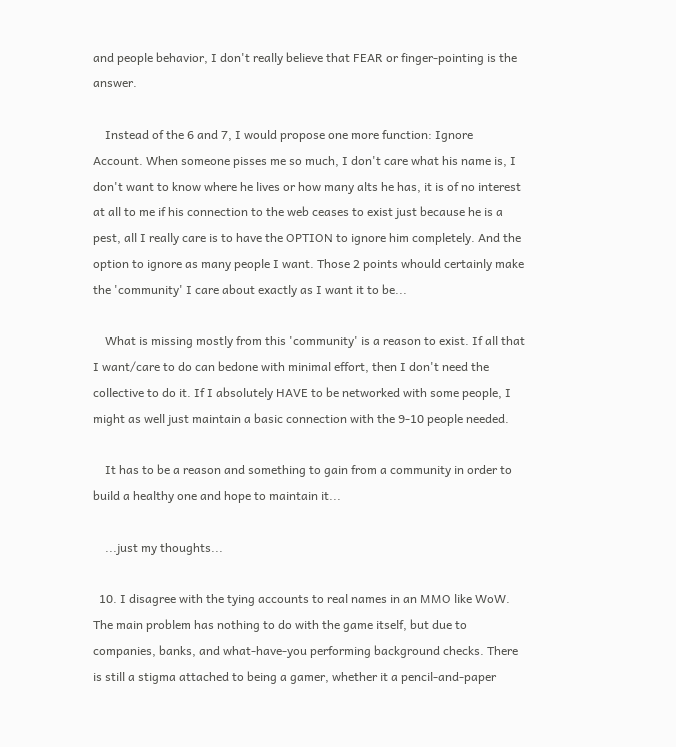and people behavior, I don't really believe that FEAR or finger-pointing is the answer.

    Instead of the 6 and 7, I would propose one more function: Ignore Account. When someone pisses me so much, I don't care what his name is, I don't want to know where he lives or how many alts he has, it is of no interest at all to me if his connection to the web ceases to exist just because he is a pest, all I really care is to have the OPTION to ignore him completely. And the option to ignore as many people I want. Those 2 points whould certainly make the 'community' I care about exactly as I want it to be...

    What is missing mostly from this 'community' is a reason to exist. If all that I want/care to do can bedone with minimal effort, then I don't need the collective to do it. If I absolutely HAVE to be networked with some people, I might as well just maintain a basic connection with the 9-10 people needed.

    It has to be a reason and something to gain from a community in order to build a healthy one and hope to maintain it...

    ...just my thoughts...

  10. I disagree with the tying accounts to real names in an MMO like WoW. The main problem has nothing to do with the game itself, but due to companies, banks, and what-have-you performing background checks. There is still a stigma attached to being a gamer, whether it a pencil-and-paper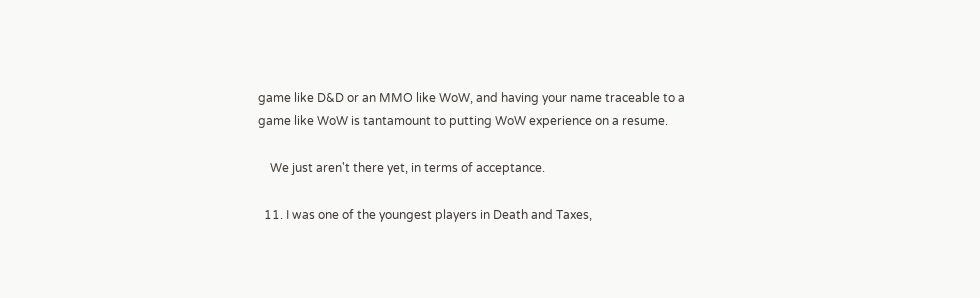game like D&D or an MMO like WoW, and having your name traceable to a game like WoW is tantamount to putting WoW experience on a resume.

    We just aren't there yet, in terms of acceptance.

  11. I was one of the youngest players in Death and Taxes,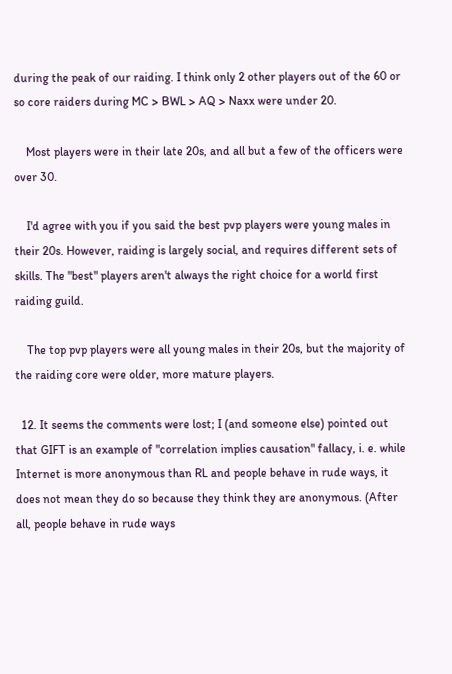during the peak of our raiding. I think only 2 other players out of the 60 or so core raiders during MC > BWL > AQ > Naxx were under 20.

    Most players were in their late 20s, and all but a few of the officers were over 30.

    I'd agree with you if you said the best pvp players were young males in their 20s. However, raiding is largely social, and requires different sets of skills. The "best" players aren't always the right choice for a world first raiding guild.

    The top pvp players were all young males in their 20s, but the majority of the raiding core were older, more mature players.

  12. It seems the comments were lost; I (and someone else) pointed out that GIFT is an example of "correlation implies causation" fallacy, i. e. while Internet is more anonymous than RL and people behave in rude ways, it does not mean they do so because they think they are anonymous. (After all, people behave in rude ways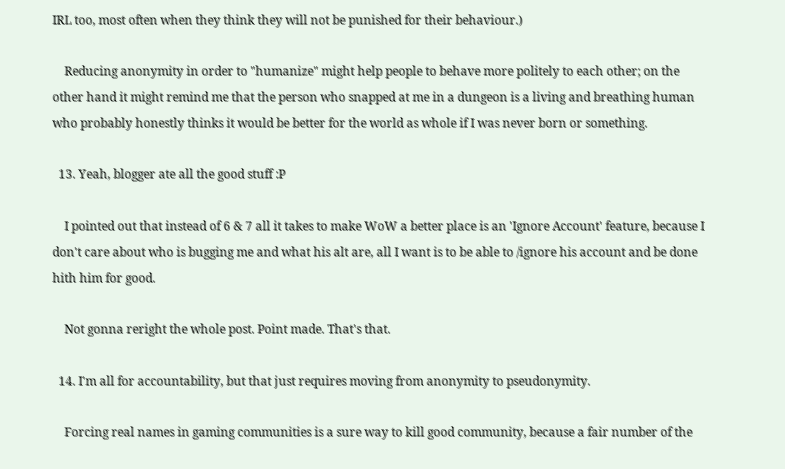IRL too, most often when they think they will not be punished for their behaviour.)

    Reducing anonymity in order to "humanize" might help people to behave more politely to each other; on the other hand it might remind me that the person who snapped at me in a dungeon is a living and breathing human who probably honestly thinks it would be better for the world as whole if I was never born or something.

  13. Yeah, blogger ate all the good stuff :P

    I pointed out that instead of 6 & 7 all it takes to make WoW a better place is an 'Ignore Account' feature, because I don't care about who is bugging me and what his alt are, all I want is to be able to /ignore his account and be done hith him for good.

    Not gonna reright the whole post. Point made. That's that.

  14. I'm all for accountability, but that just requires moving from anonymity to pseudonymity.

    Forcing real names in gaming communities is a sure way to kill good community, because a fair number of the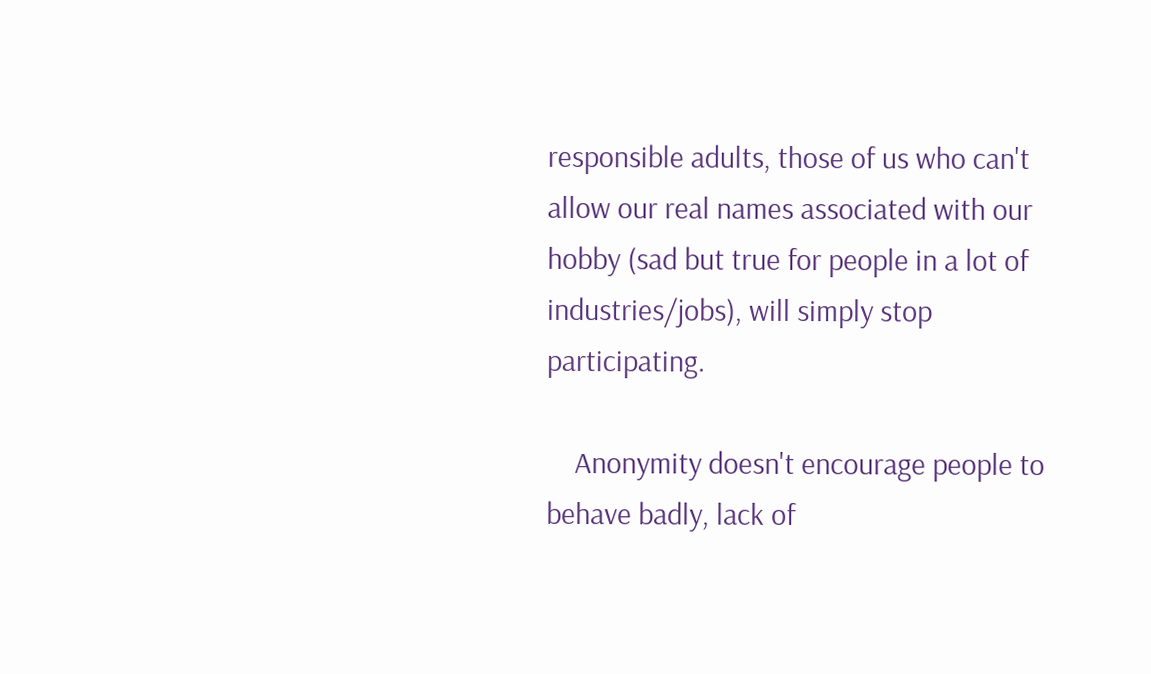responsible adults, those of us who can't allow our real names associated with our hobby (sad but true for people in a lot of industries/jobs), will simply stop participating.

    Anonymity doesn't encourage people to behave badly, lack of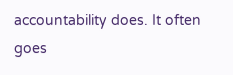accountability does. It often goes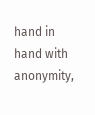hand in hand with anonymity,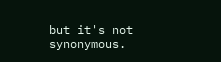but it's not synonymous.